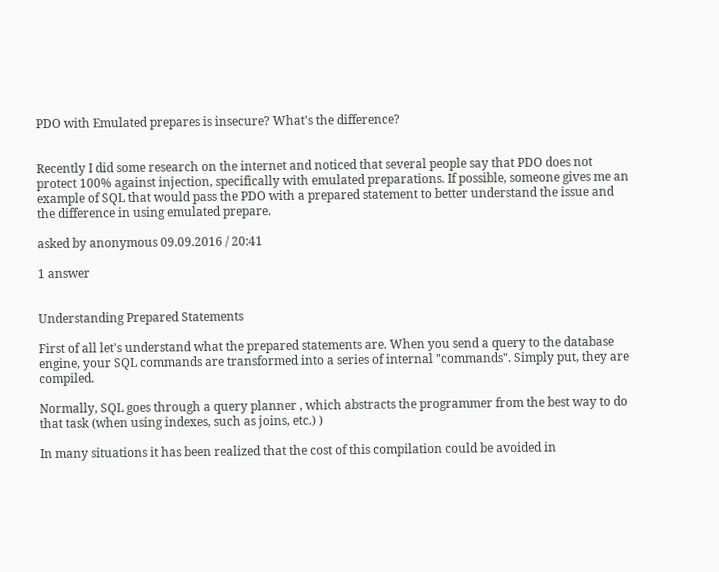PDO with Emulated prepares is insecure? What's the difference?


Recently I did some research on the internet and noticed that several people say that PDO does not protect 100% against injection, specifically with emulated preparations. If possible, someone gives me an example of SQL that would pass the PDO with a prepared statement to better understand the issue and the difference in using emulated prepare.

asked by anonymous 09.09.2016 / 20:41

1 answer


Understanding Prepared Statements

First of all let's understand what the prepared statements are. When you send a query to the database engine, your SQL commands are transformed into a series of internal "commands". Simply put, they are compiled.

Normally, SQL goes through a query planner , which abstracts the programmer from the best way to do that task (when using indexes, such as joins, etc.) )

In many situations it has been realized that the cost of this compilation could be avoided in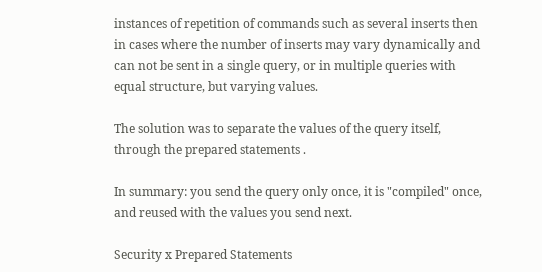instances of repetition of commands such as several inserts then in cases where the number of inserts may vary dynamically and can not be sent in a single query, or in multiple queries with equal structure, but varying values.

The solution was to separate the values of the query itself, through the prepared statements .

In summary: you send the query only once, it is "compiled" once, and reused with the values you send next.

Security x Prepared Statements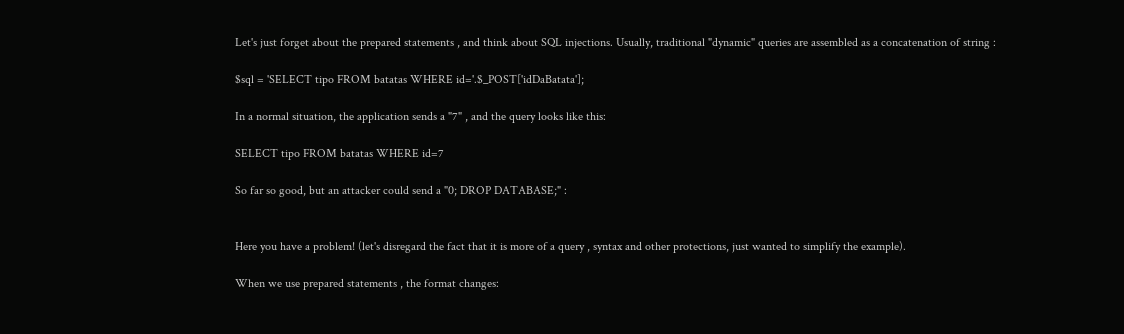Let's just forget about the prepared statements , and think about SQL injections. Usually, traditional "dynamic" queries are assembled as a concatenation of string :

$sql = 'SELECT tipo FROM batatas WHERE id='.$_POST['idDaBatata'];

In a normal situation, the application sends a "7" , and the query looks like this:

SELECT tipo FROM batatas WHERE id=7

So far so good, but an attacker could send a "0; DROP DATABASE;" :


Here you have a problem! (let's disregard the fact that it is more of a query , syntax and other protections, just wanted to simplify the example).

When we use prepared statements , the format changes: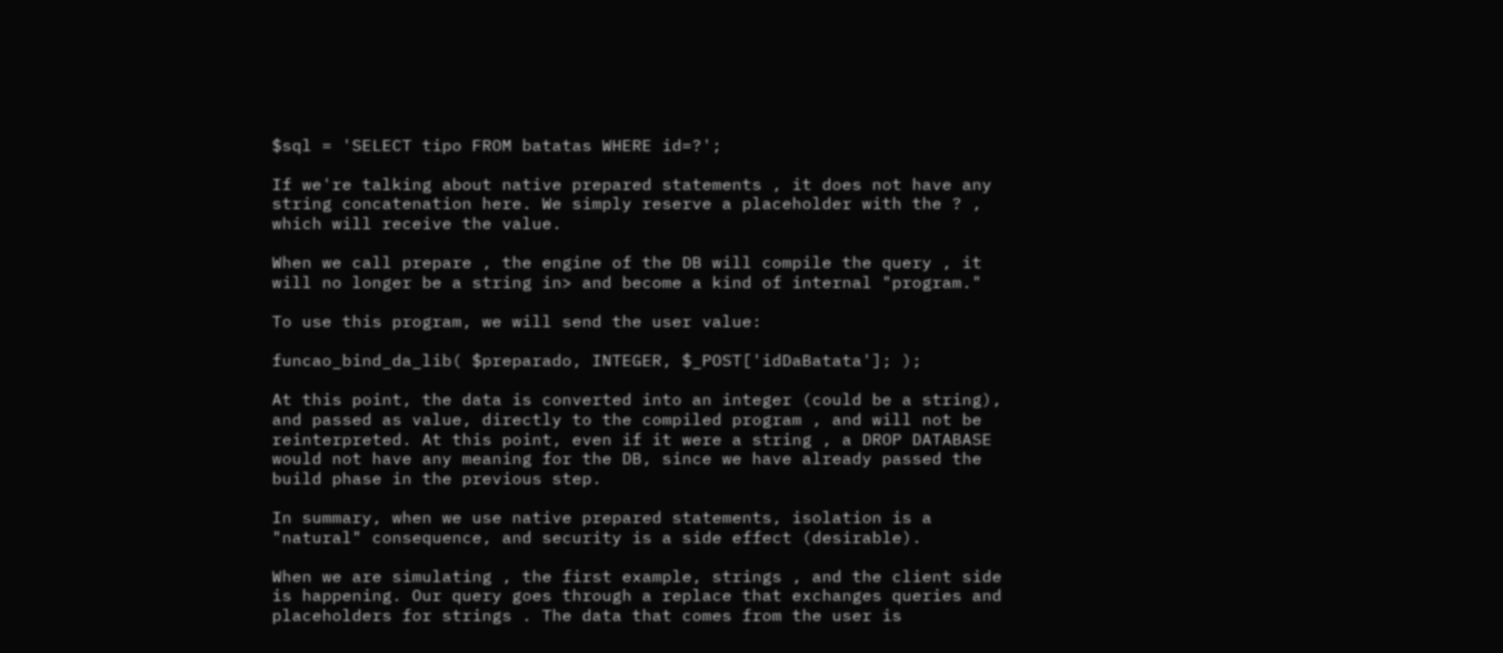$sql = 'SELECT tipo FROM batatas WHERE id=?';

If we're talking about native prepared statements , it does not have any string concatenation here. We simply reserve a placeholder with the ? , which will receive the value.

When we call prepare , the engine of the DB will compile the query , it will no longer be a string in> and become a kind of internal "program."

To use this program, we will send the user value:

funcao_bind_da_lib( $preparado, INTEGER, $_POST['idDaBatata']; );

At this point, the data is converted into an integer (could be a string), and passed as value, directly to the compiled program , and will not be reinterpreted. At this point, even if it were a string , a DROP DATABASE would not have any meaning for the DB, since we have already passed the build phase in the previous step.

In summary, when we use native prepared statements, isolation is a "natural" consequence, and security is a side effect (desirable).

When we are simulating , the first example, strings , and the client side is happening. Our query goes through a replace that exchanges queries and placeholders for strings . The data that comes from the user is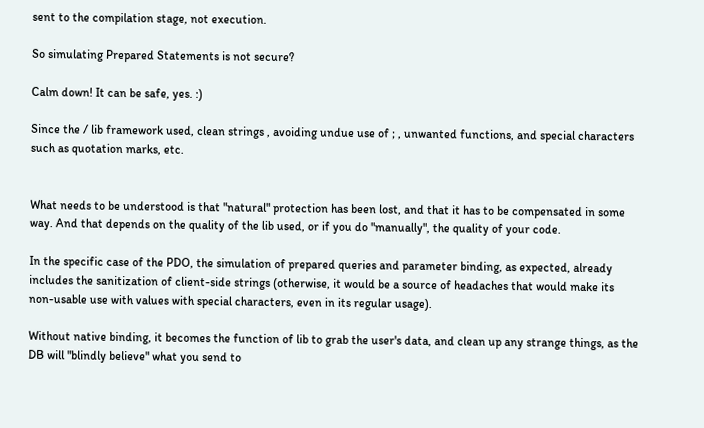sent to the compilation stage, not execution.

So simulating Prepared Statements is not secure?

Calm down! It can be safe, yes. :)

Since the / lib framework used, clean strings , avoiding undue use of ; , unwanted functions, and special characters such as quotation marks, etc.


What needs to be understood is that "natural" protection has been lost, and that it has to be compensated in some way. And that depends on the quality of the lib used, or if you do "manually", the quality of your code.

In the specific case of the PDO, the simulation of prepared queries and parameter binding, as expected, already includes the sanitization of client-side strings (otherwise, it would be a source of headaches that would make its non-usable use with values with special characters, even in its regular usage).

Without native binding, it becomes the function of lib to grab the user's data, and clean up any strange things, as the DB will "blindly believe" what you send to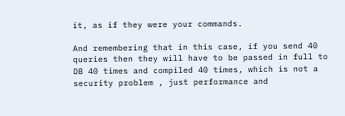it, as if they were your commands.

And remembering that in this case, if you send 40 queries then they will have to be passed in full to DB 40 times and compiled 40 times, which is not a security problem , just performance and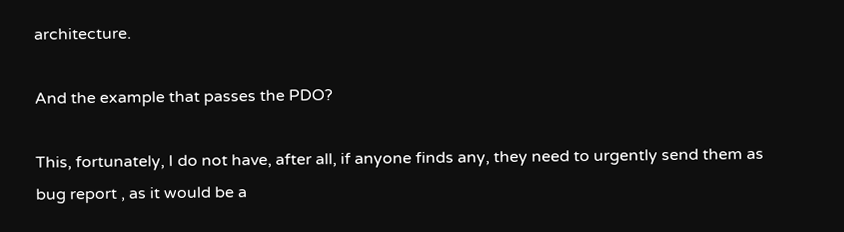architecture.

And the example that passes the PDO?

This, fortunately, I do not have, after all, if anyone finds any, they need to urgently send them as bug report , as it would be a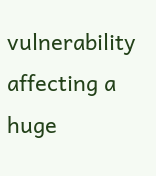vulnerability affecting a huge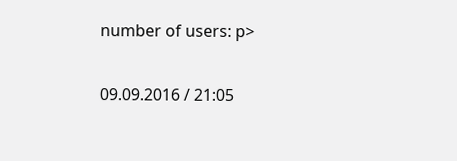number of users: p>

09.09.2016 / 21:05